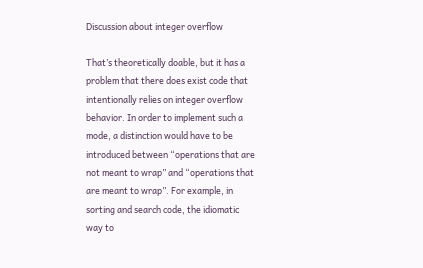Discussion about integer overflow

That’s theoretically doable, but it has a problem that there does exist code that intentionally relies on integer overflow behavior. In order to implement such a mode, a distinction would have to be introduced between “operations that are not meant to wrap” and “operations that are meant to wrap”. For example, in sorting and search code, the idiomatic way to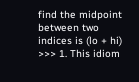find the midpoint between two indices is (lo + hi) >>> 1. This idiom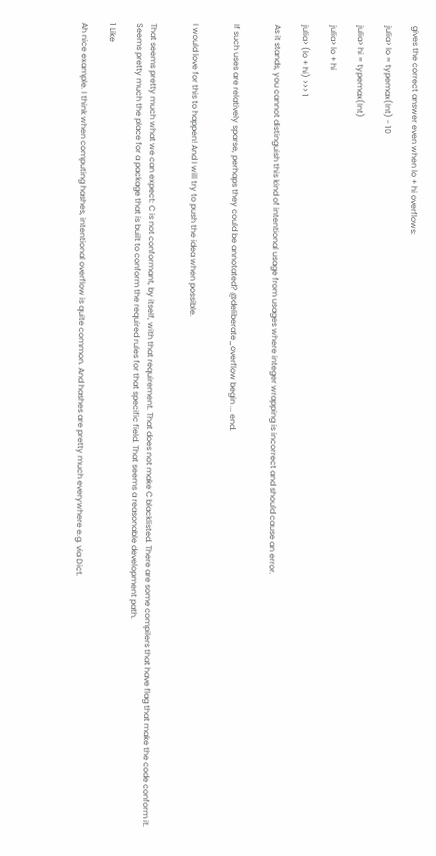gives the correct answer even when lo + hi overflows:

julia> lo = typemax(Int) - 10

julia> hi = typemax(Int)

julia> lo + hi

julia> (lo + hi) >>> 1

As it stands, you cannot distinguish this kind of intentional usage from usages where integer wrapping is incorrect and should cause an error.


If such uses are relatively sparse, perhaps they could be annotated? @deliberate_overflow begin ... end.


I would love for this to happen! And I will try to push the idea when possible.


That seems pretty much what we can expect: C is not conformant, by itself, with that requirement. That does not make C blacklisted. There are some compilers that have flag that make the code conform it. Seems pretty much the place for a package that is built to conform the required rules for that specific field. That seems a reasonable development path.

1 Like

Ah nice example. I think when computing hashes, intentional overflow is quite common. And hashes are pretty much everywhere e.g. via Dict.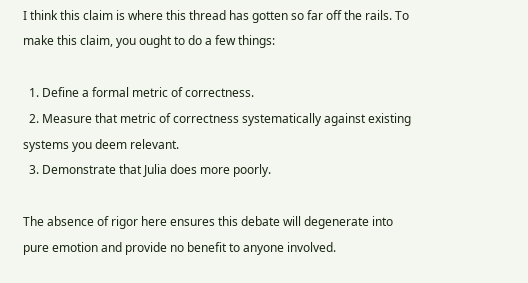I think this claim is where this thread has gotten so far off the rails. To make this claim, you ought to do a few things:

  1. Define a formal metric of correctness.
  2. Measure that metric of correctness systematically against existing systems you deem relevant.
  3. Demonstrate that Julia does more poorly.

The absence of rigor here ensures this debate will degenerate into pure emotion and provide no benefit to anyone involved.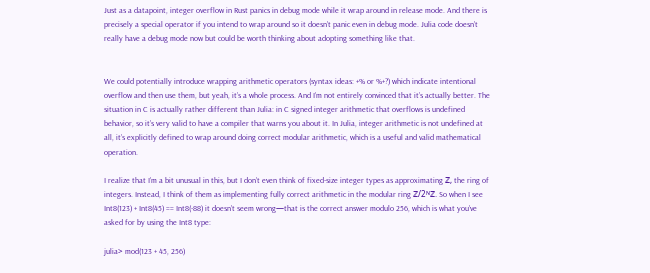Just as a datapoint, integer overflow in Rust panics in debug mode while it wrap around in release mode. And there is precisely a special operator if you intend to wrap around so it doesn’t panic even in debug mode. Julia code doesn’t really have a debug mode now but could be worth thinking about adopting something like that.


We could potentially introduce wrapping arithmetic operators (syntax ideas: +% or %+?) which indicate intentional overflow and then use them, but yeah, it’s a whole process. And I’m not entirely convinced that it’s actually better. The situation in C is actually rather different than Julia: in C signed integer arithmetic that overflows is undefined behavior, so it’s very valid to have a compiler that warns you about it. In Julia, integer arithmetic is not undefined at all, it’s explicitly defined to wrap around doing correct modular arithmetic, which is a useful and valid mathematical operation.

I realize that I’m a bit unusual in this, but I don’t even think of fixed-size integer types as approximating ℤ, the ring of integers. Instead, I think of them as implementing fully correct arithmetic in the modular ring ℤ/2ᴺℤ. So when I see Int8(123) + Int8(45) == Int8(-88) it doesn’t seem wrong—that is the correct answer modulo 256, which is what you’ve asked for by using the Int8 type:

julia> mod(123 + 45, 256)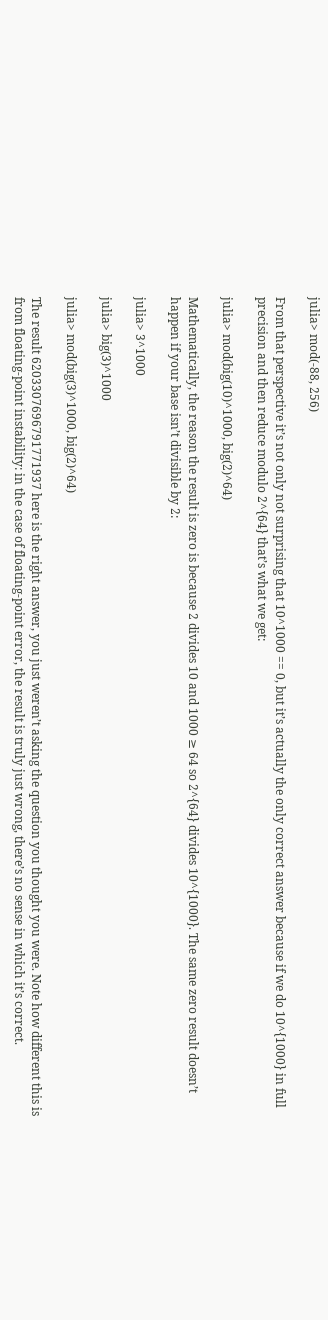julia> mod(-88, 256)

From that perspective it’s not only not surprising that 10^1000 == 0, but it’s actually the only correct answer because if we do 10^{1000} in full precision and then reduce modulo 2^{64} that’s what we get:

julia> mod(big(10)^1000, big(2)^64)

Mathematically, the reason the result is zero is because 2 divides 10 and 1000 ≥ 64 so 2^{64} divides 10^{1000}. The same zero result doesn’t happen if your base isn’t divisible by 2:

julia> 3^1000

julia> big(3)^1000

julia> mod(big(3)^1000, big(2)^64)

The result 6203307696791771937 here is the right answer, you just weren’t asking the question you thought you were. Note how different this is from floating-point instability: in the case of floating-point error, the result is truly just wrong, there’s no sense in which it’s correct.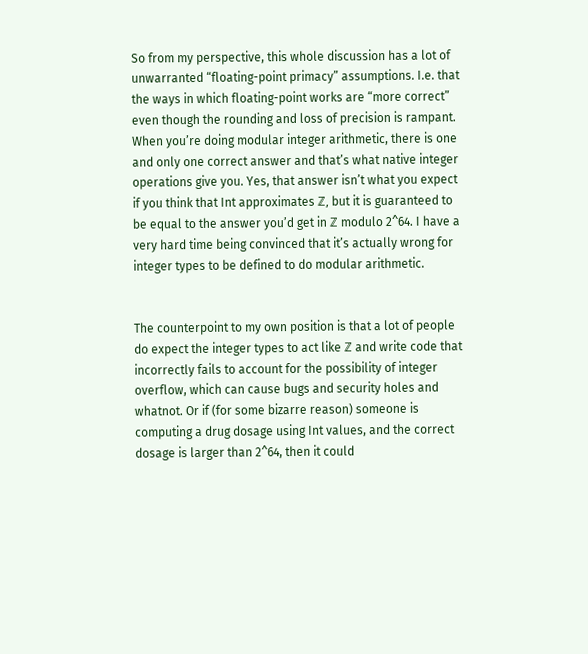So from my perspective, this whole discussion has a lot of unwarranted “floating-point primacy” assumptions. I.e. that the ways in which floating-point works are “more correct” even though the rounding and loss of precision is rampant. When you’re doing modular integer arithmetic, there is one and only one correct answer and that’s what native integer operations give you. Yes, that answer isn’t what you expect if you think that Int approximates ℤ, but it is guaranteed to be equal to the answer you’d get in ℤ modulo 2^64. I have a very hard time being convinced that it’s actually wrong for integer types to be defined to do modular arithmetic.


The counterpoint to my own position is that a lot of people do expect the integer types to act like ℤ and write code that incorrectly fails to account for the possibility of integer overflow, which can cause bugs and security holes and whatnot. Or if (for some bizarre reason) someone is computing a drug dosage using Int values, and the correct dosage is larger than 2^64, then it could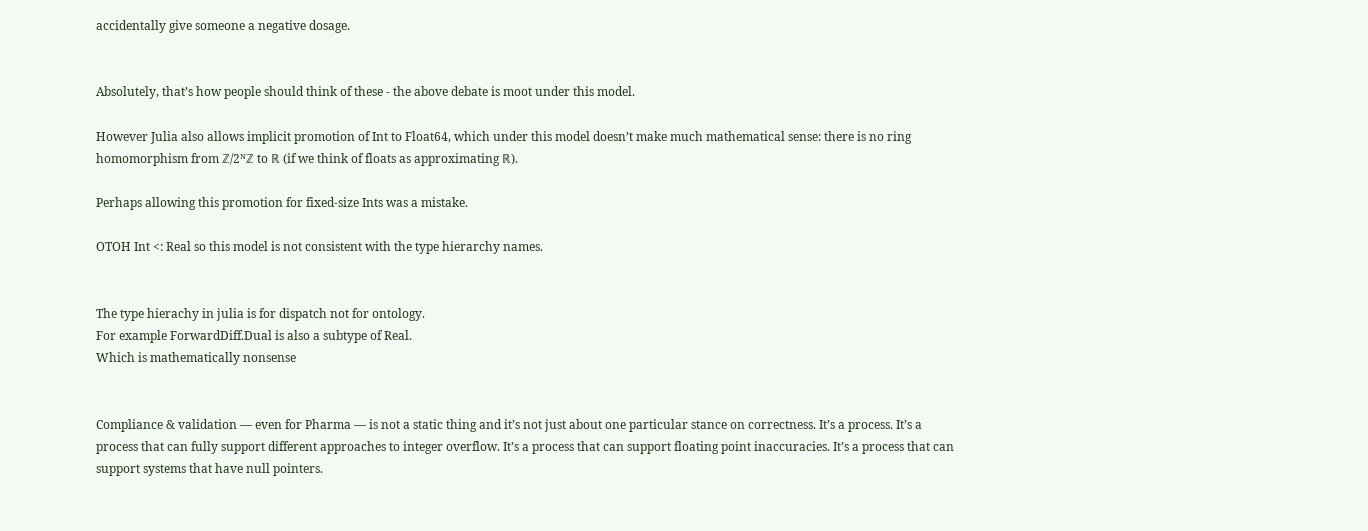accidentally give someone a negative dosage.


Absolutely, that’s how people should think of these - the above debate is moot under this model.

However Julia also allows implicit promotion of Int to Float64, which under this model doesn’t make much mathematical sense: there is no ring homomorphism from ℤ/2ᴺℤ to ℝ (if we think of floats as approximating ℝ).

Perhaps allowing this promotion for fixed-size Ints was a mistake.

OTOH Int <: Real so this model is not consistent with the type hierarchy names.


The type hierachy in julia is for dispatch not for ontology.
For example ForwardDiff.Dual is also a subtype of Real.
Which is mathematically nonsense


Compliance & validation — even for Pharma — is not a static thing and it’s not just about one particular stance on correctness. It’s a process. It’s a process that can fully support different approaches to integer overflow. It’s a process that can support floating point inaccuracies. It’s a process that can support systems that have null pointers.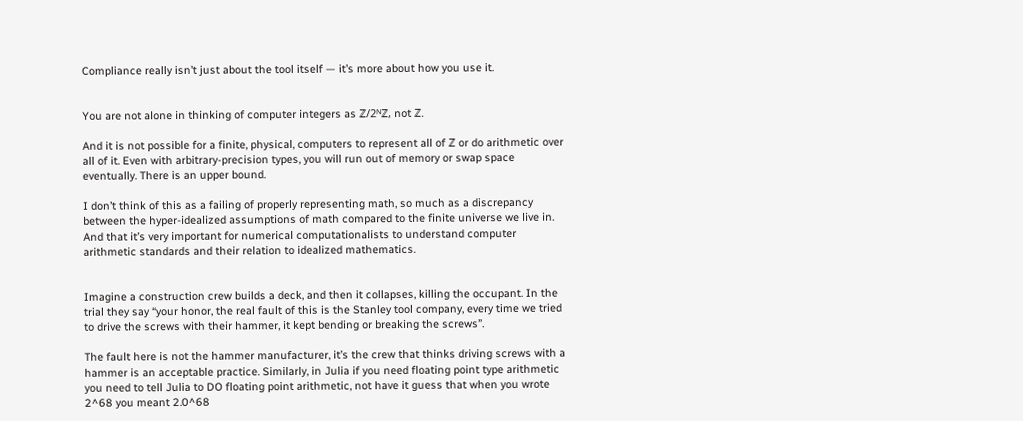Compliance really isn’t just about the tool itself — it’s more about how you use it.


You are not alone in thinking of computer integers as ℤ/2ᴺℤ, not ℤ.

And it is not possible for a finite, physical, computers to represent all of ℤ or do arithmetic over all of it. Even with arbitrary-precision types, you will run out of memory or swap space eventually. There is an upper bound.

I don’t think of this as a failing of properly representing math, so much as a discrepancy between the hyper-idealized assumptions of math compared to the finite universe we live in. And that it’s very important for numerical computationalists to understand computer arithmetic standards and their relation to idealized mathematics.


Imagine a construction crew builds a deck, and then it collapses, killing the occupant. In the trial they say “your honor, the real fault of this is the Stanley tool company, every time we tried to drive the screws with their hammer, it kept bending or breaking the screws”.

The fault here is not the hammer manufacturer, it’s the crew that thinks driving screws with a hammer is an acceptable practice. Similarly, in Julia if you need floating point type arithmetic you need to tell Julia to DO floating point arithmetic, not have it guess that when you wrote 2^68 you meant 2.0^68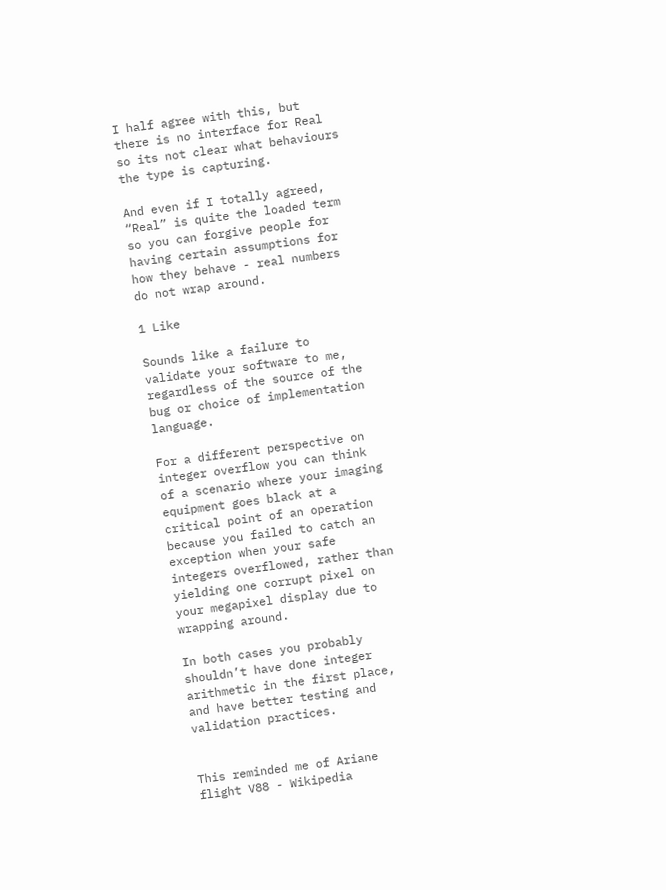I half agree with this, but there is no interface for Real so its not clear what behaviours the type is capturing.

And even if I totally agreed, “Real” is quite the loaded term so you can forgive people for having certain assumptions for how they behave - real numbers do not wrap around.

1 Like

Sounds like a failure to validate your software to me, regardless of the source of the bug or choice of implementation language.

For a different perspective on integer overflow you can think of a scenario where your imaging equipment goes black at a critical point of an operation because you failed to catch an exception when your safe integers overflowed, rather than yielding one corrupt pixel on your megapixel display due to wrapping around.

In both cases you probably shouldn’t have done integer arithmetic in the first place, and have better testing and validation practices.


This reminded me of Ariane flight V88 - Wikipedia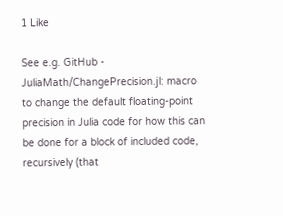1 Like

See e.g. GitHub - JuliaMath/ChangePrecision.jl: macro to change the default floating-point precision in Julia code for how this can be done for a block of included code, recursively (that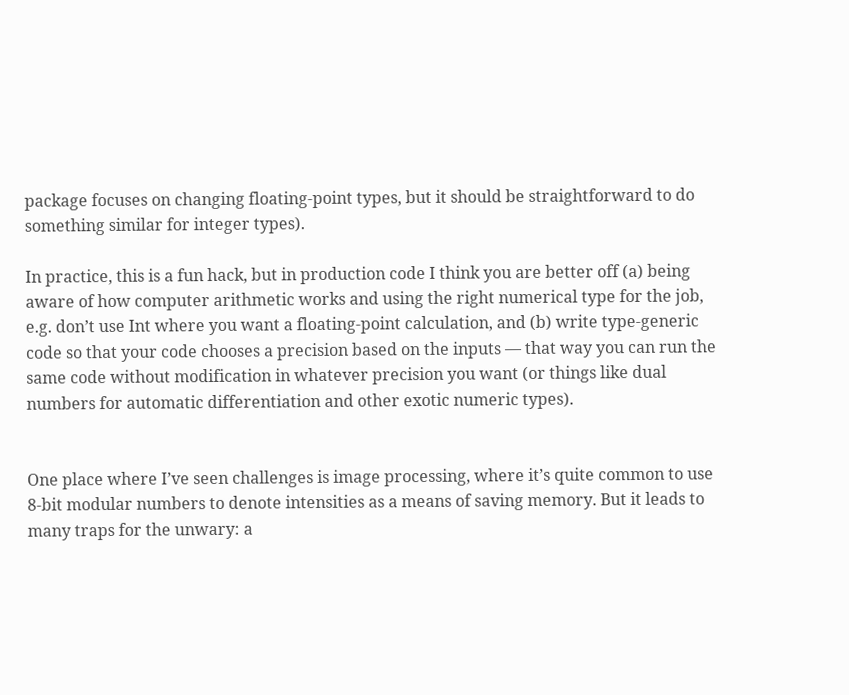package focuses on changing floating-point types, but it should be straightforward to do something similar for integer types).

In practice, this is a fun hack, but in production code I think you are better off (a) being aware of how computer arithmetic works and using the right numerical type for the job, e.g. don’t use Int where you want a floating-point calculation, and (b) write type-generic code so that your code chooses a precision based on the inputs — that way you can run the same code without modification in whatever precision you want (or things like dual numbers for automatic differentiation and other exotic numeric types).


One place where I’ve seen challenges is image processing, where it’s quite common to use 8-bit modular numbers to denote intensities as a means of saving memory. But it leads to many traps for the unwary: a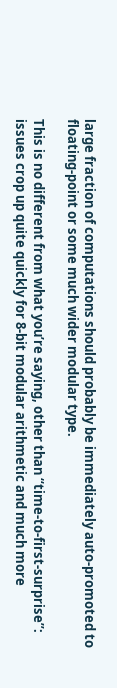large fraction of computations should probably be immediately auto-promoted to floating-point or some much wider modular type.

This is no different from what you’re saying, other than “time-to-first-surprise”: issues crop up quite quickly for 8-bit modular arithmetic and much more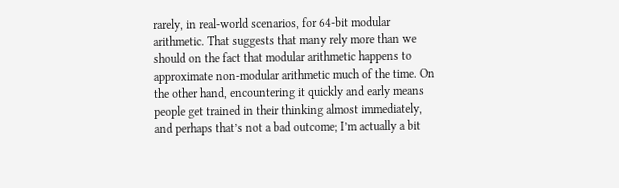rarely, in real-world scenarios, for 64-bit modular arithmetic. That suggests that many rely more than we should on the fact that modular arithmetic happens to approximate non-modular arithmetic much of the time. On the other hand, encountering it quickly and early means people get trained in their thinking almost immediately, and perhaps that’s not a bad outcome; I’m actually a bit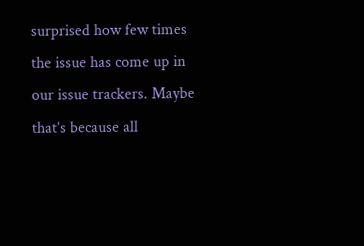surprised how few times the issue has come up in our issue trackers. Maybe that’s because all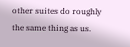other suites do roughly the same thing as us.